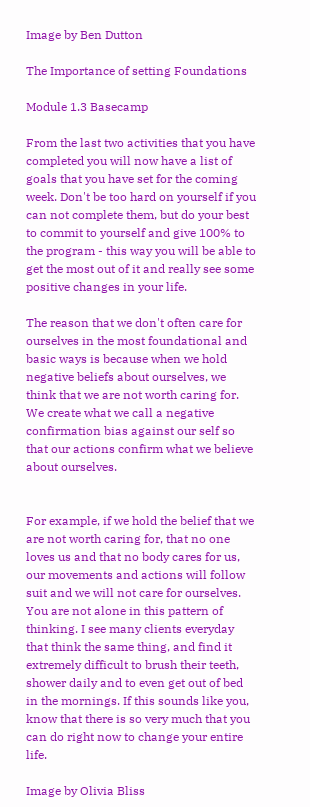Image by Ben Dutton

The Importance of setting Foundations

Module 1.3 Basecamp

From the last two activities that you have completed you will now have a list of goals that you have set for the coming week. Don't be too hard on yourself if you can not complete them, but do your best to commit to yourself and give 100% to the program - this way you will be able to get the most out of it and really see some positive changes in your life.

The reason that we don't often care for ourselves in the most foundational and basic ways is because when we hold negative beliefs about ourselves, we think that we are not worth caring for. We create what we call a negative confirmation bias against our self so that our actions confirm what we believe about ourselves.


For example, if we hold the belief that we are not worth caring for, that no one loves us and that no body cares for us, our movements and actions will follow suit and we will not care for ourselves. You are not alone in this pattern of thinking. I see many clients everyday that think the same thing, and find it extremely difficult to brush their teeth, shower daily and to even get out of bed in the mornings. If this sounds like you, know that there is so very much that you can do right now to change your entire life.

Image by Olivia Bliss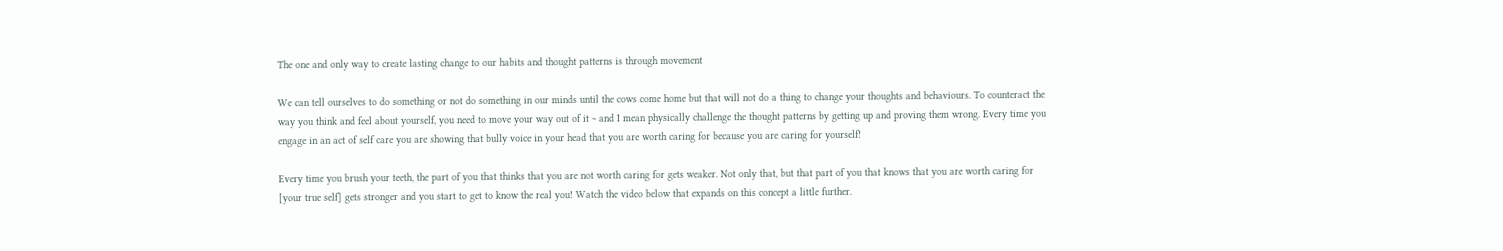The one and only way to create lasting change to our habits and thought patterns is through movement

We can tell ourselves to do something or not do something in our minds until the cows come home but that will not do a thing to change your thoughts and behaviours. To counteract the way you think and feel about yourself, you need to move your way out of it ~ and I mean physically challenge the thought patterns by getting up and proving them wrong. Every time you engage in an act of self care you are showing that bully voice in your head that you are worth caring for because you are caring for yourself!

Every time you brush your teeth, the part of you that thinks that you are not worth caring for gets weaker. Not only that, but that part of you that knows that you are worth caring for [your true self] gets stronger and you start to get to know the real you! Watch the video below that expands on this concept a little further.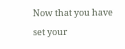Now that you have set your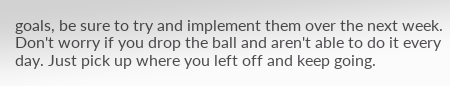goals, be sure to try and implement them over the next week. Don't worry if you drop the ball and aren't able to do it every day. Just pick up where you left off and keep going.